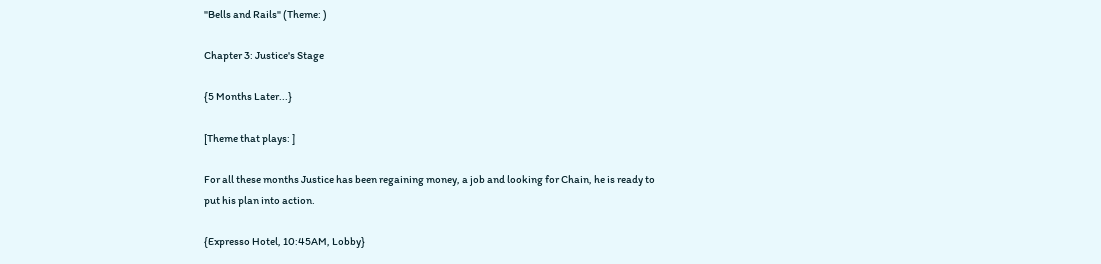"Bells and Rails" (Theme: )

Chapter 3: Justice's Stage

{5 Months Later...}

[Theme that plays: ]

For all these months Justice has been regaining money, a job and looking for Chain, he is ready to put his plan into action.

{Expresso Hotel, 10:45AM, Lobby}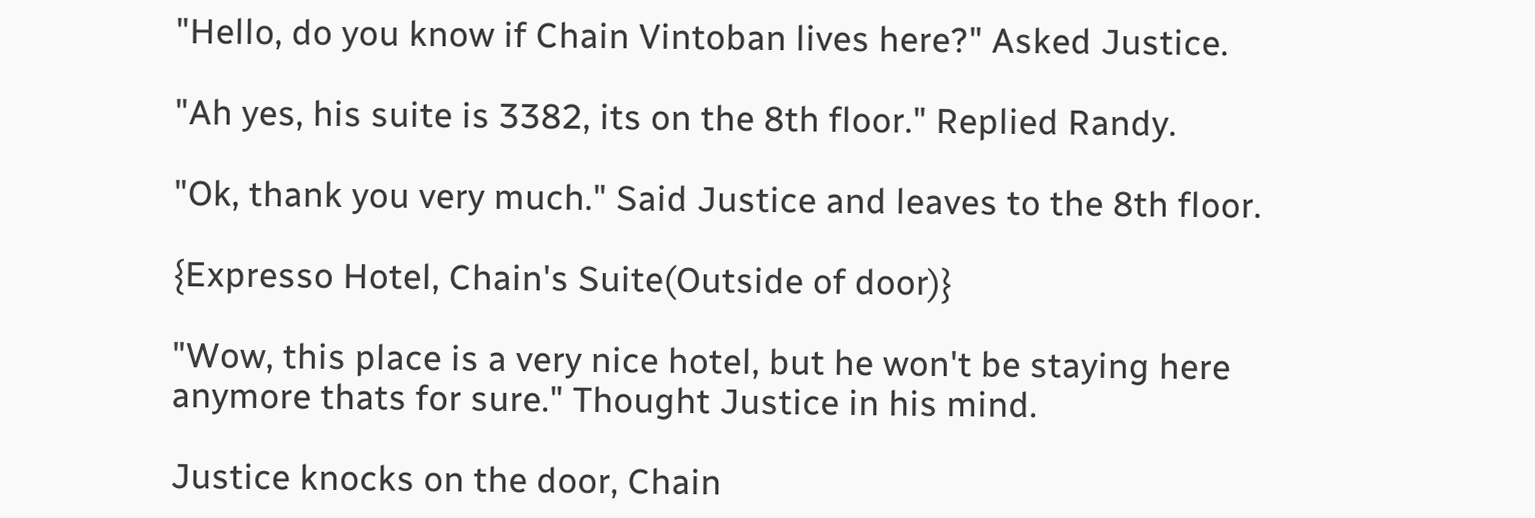"Hello, do you know if Chain Vintoban lives here?" Asked Justice.

"Ah yes, his suite is 3382, its on the 8th floor." Replied Randy.

"Ok, thank you very much." Said Justice and leaves to the 8th floor.

{Expresso Hotel, Chain's Suite(Outside of door)}

"Wow, this place is a very nice hotel, but he won't be staying here anymore thats for sure." Thought Justice in his mind.

Justice knocks on the door, Chain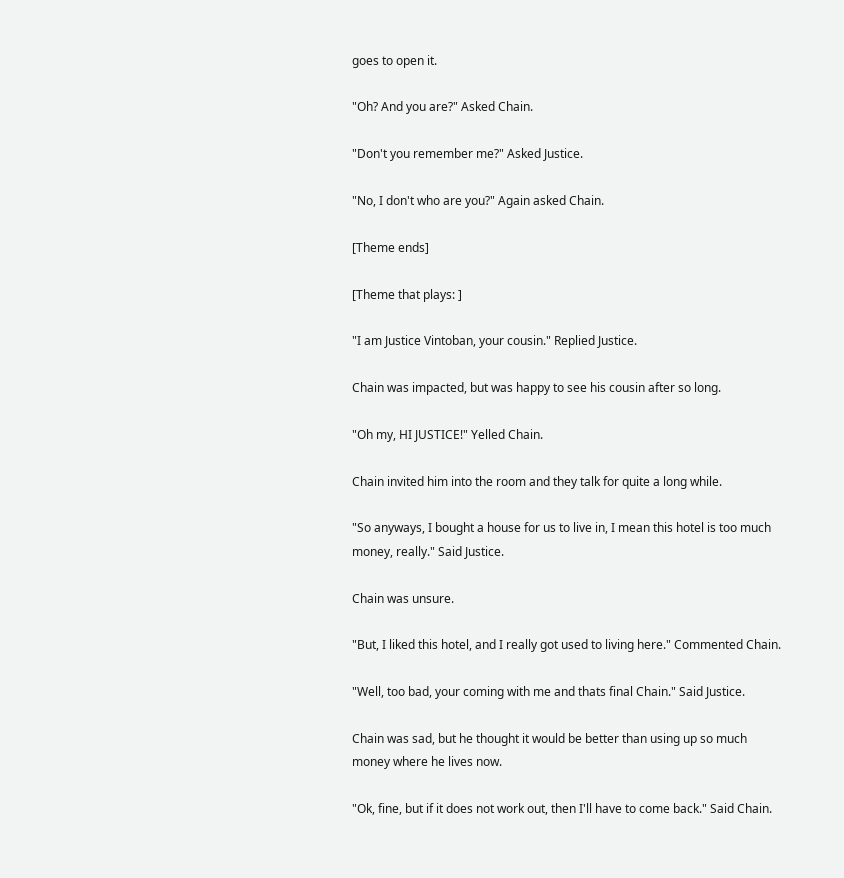goes to open it.

"Oh? And you are?" Asked Chain.

"Don't you remember me?" Asked Justice.

"No, I don't who are you?" Again asked Chain.

[Theme ends]

[Theme that plays: ]

"I am Justice Vintoban, your cousin." Replied Justice.

Chain was impacted, but was happy to see his cousin after so long.

"Oh my, HI JUSTICE!" Yelled Chain.

Chain invited him into the room and they talk for quite a long while.

"So anyways, I bought a house for us to live in, I mean this hotel is too much money, really." Said Justice.

Chain was unsure.

"But, I liked this hotel, and I really got used to living here." Commented Chain.

"Well, too bad, your coming with me and thats final Chain." Said Justice.

Chain was sad, but he thought it would be better than using up so much money where he lives now.

"Ok, fine, but if it does not work out, then I'll have to come back." Said Chain.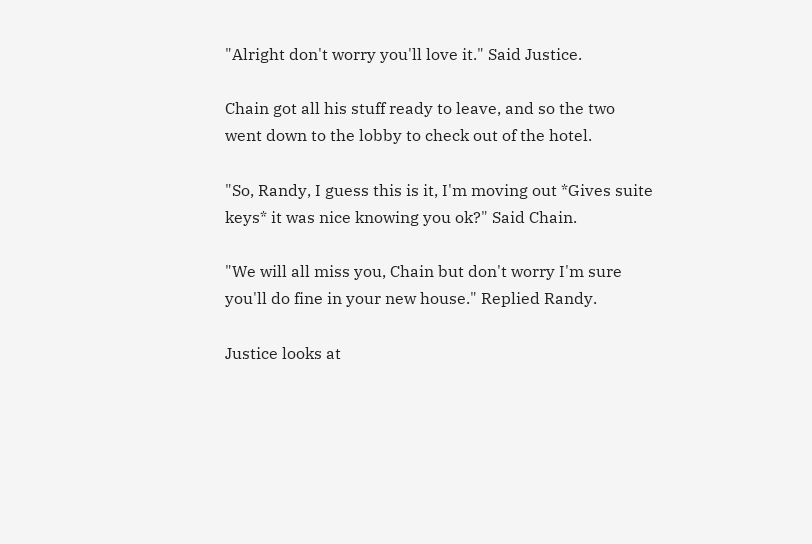"Alright don't worry you'll love it." Said Justice.

Chain got all his stuff ready to leave, and so the two went down to the lobby to check out of the hotel.

"So, Randy, I guess this is it, I'm moving out *Gives suite keys* it was nice knowing you ok?" Said Chain.

"We will all miss you, Chain but don't worry I'm sure you'll do fine in your new house." Replied Randy.

Justice looks at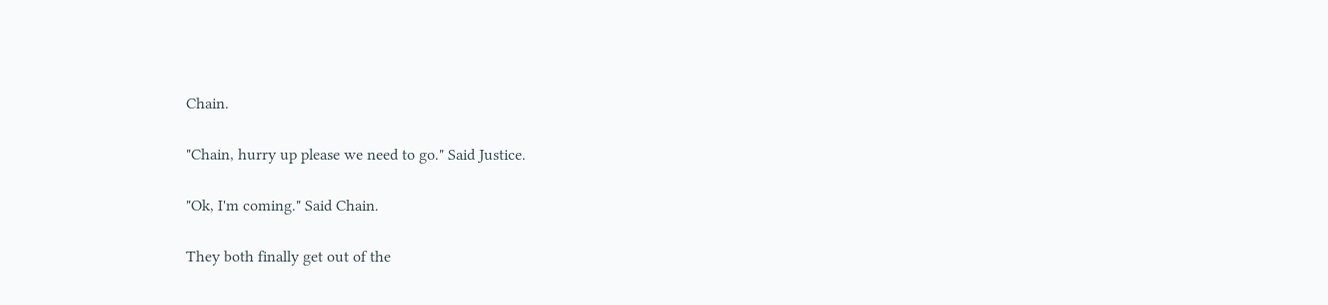Chain.

"Chain, hurry up please we need to go." Said Justice.

"Ok, I'm coming." Said Chain.

They both finally get out of the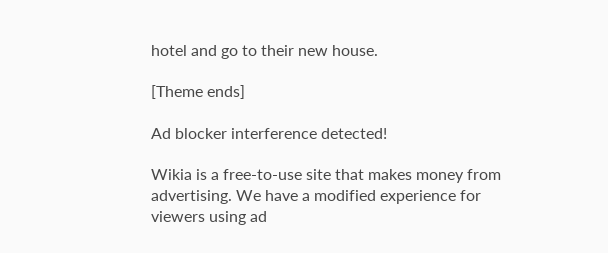hotel and go to their new house.

[Theme ends]

Ad blocker interference detected!

Wikia is a free-to-use site that makes money from advertising. We have a modified experience for viewers using ad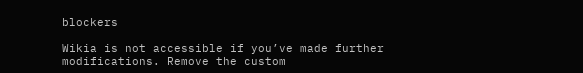blockers

Wikia is not accessible if you’ve made further modifications. Remove the custom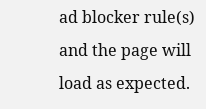ad blocker rule(s) and the page will load as expected.